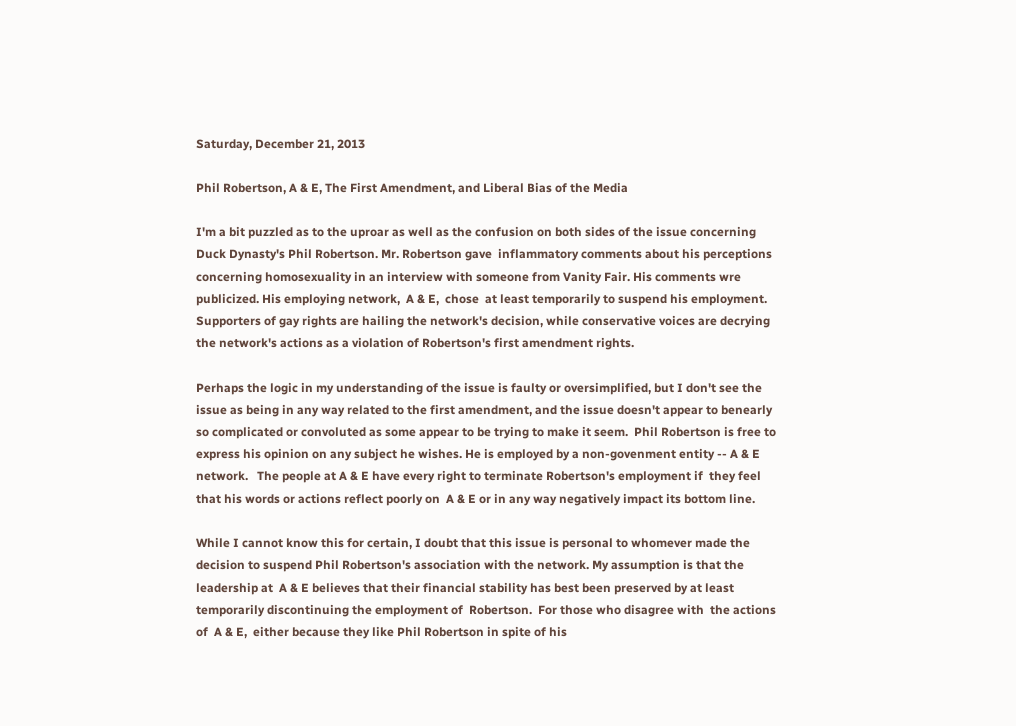Saturday, December 21, 2013

Phil Robertson, A & E, The First Amendment, and Liberal Bias of the Media

I'm a bit puzzled as to the uproar as well as the confusion on both sides of the issue concerning Duck Dynasty's Phil Robertson. Mr. Robertson gave  inflammatory comments about his perceptions concerning homosexuality in an interview with someone from Vanity Fair. His comments wre publicized. His employing network,  A & E,  chose  at least temporarily to suspend his employment. Supporters of gay rights are hailing the network's decision, while conservative voices are decrying the network's actions as a violation of Robertson's first amendment rights.

Perhaps the logic in my understanding of the issue is faulty or oversimplified, but I don't see the issue as being in any way related to the first amendment, and the issue doesn't appear to benearly so complicated or convoluted as some appear to be trying to make it seem.  Phil Robertson is free to express his opinion on any subject he wishes. He is employed by a non-govenment entity -- A & E network.   The people at A & E have every right to terminate Robertson's employment if  they feel that his words or actions reflect poorly on  A & E or in any way negatively impact its bottom line.

While I cannot know this for certain, I doubt that this issue is personal to whomever made the decision to suspend Phil Robertson's association with the network. My assumption is that the leadership at  A & E believes that their financial stability has best been preserved by at least temporarily discontinuing the employment of  Robertson.  For those who disagree with  the actions of  A & E,  either because they like Phil Robertson in spite of his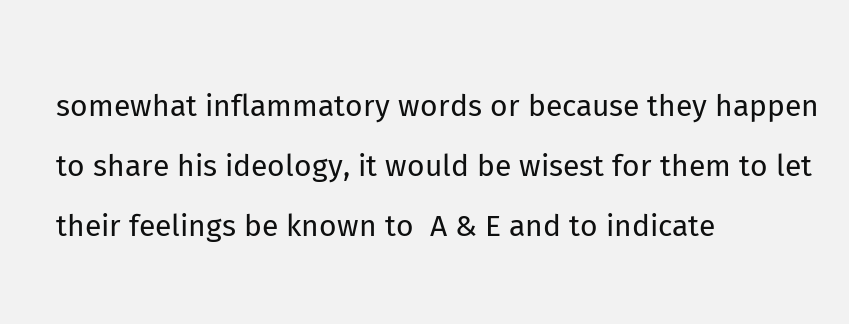somewhat inflammatory words or because they happen to share his ideology, it would be wisest for them to let their feelings be known to  A & E and to indicate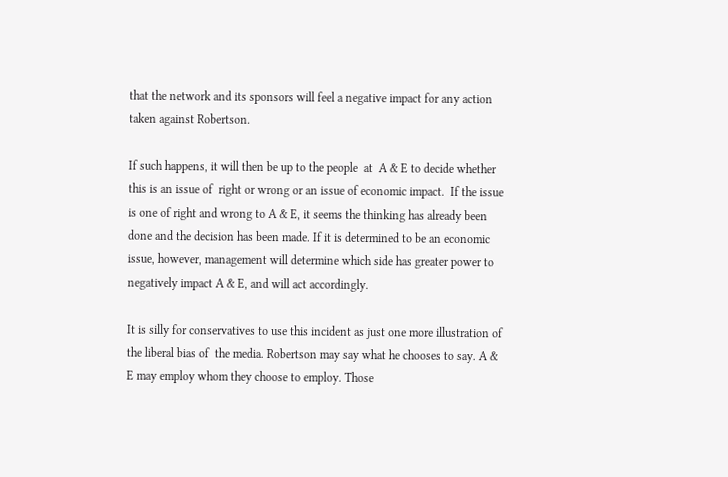that the network and its sponsors will feel a negative impact for any action taken against Robertson.

If such happens, it will then be up to the people  at  A & E to decide whether this is an issue of  right or wrong or an issue of economic impact.  If the issue is one of right and wrong to A & E, it seems the thinking has already been done and the decision has been made. If it is determined to be an economic issue, however, management will determine which side has greater power to negatively impact A & E, and will act accordingly.

It is silly for conservatives to use this incident as just one more illustration of  the liberal bias of  the media. Robertson may say what he chooses to say. A & E may employ whom they choose to employ. Those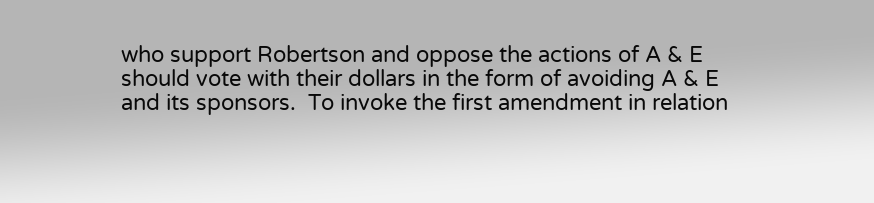who support Robertson and oppose the actions of A & E should vote with their dollars in the form of avoiding A & E and its sponsors.  To invoke the first amendment in relation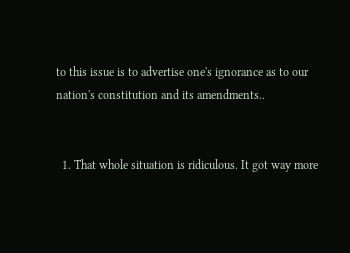to this issue is to advertise one's ignorance as to our nation's constitution and its amendments..


  1. That whole situation is ridiculous. It got way more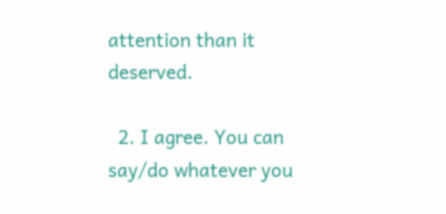attention than it deserved.

  2. I agree. You can say/do whatever you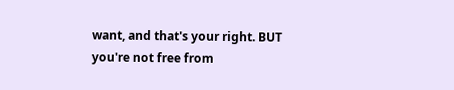want, and that's your right. BUT you're not free from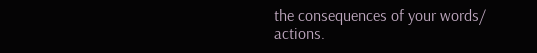the consequences of your words/ actions.